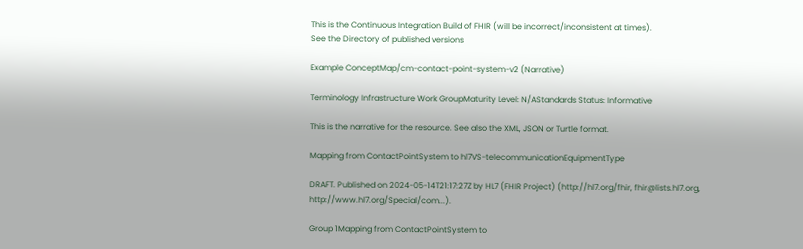This is the Continuous Integration Build of FHIR (will be incorrect/inconsistent at times).
See the Directory of published versions

Example ConceptMap/cm-contact-point-system-v2 (Narrative)

Terminology Infrastructure Work GroupMaturity Level: N/AStandards Status: Informative

This is the narrative for the resource. See also the XML, JSON or Turtle format.

Mapping from ContactPointSystem to hl7VS-telecommunicationEquipmentType

DRAFT. Published on 2024-05-14T21:17:27Z by HL7 (FHIR Project) (http://hl7.org/fhir, fhir@lists.hl7.org, http://www.hl7.org/Special/com...).

Group 1Mapping from ContactPointSystem to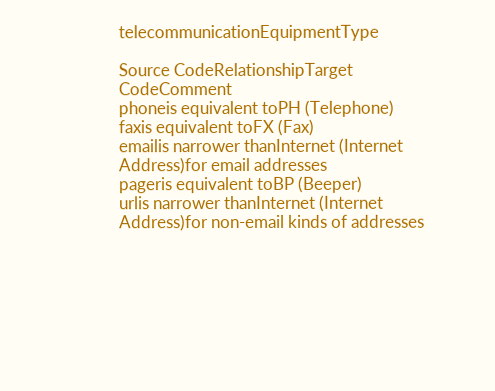telecommunicationEquipmentType

Source CodeRelationshipTarget CodeComment
phoneis equivalent toPH (Telephone)
faxis equivalent toFX (Fax)
emailis narrower thanInternet (Internet Address)for email addresses
pageris equivalent toBP (Beeper)
urlis narrower thanInternet (Internet Address)for non-email kinds of addresses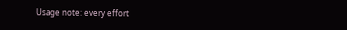Usage note: every effort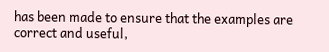has been made to ensure that the examples are correct and useful,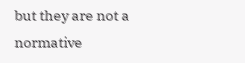but they are not a normative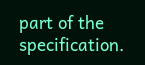part of the specification.